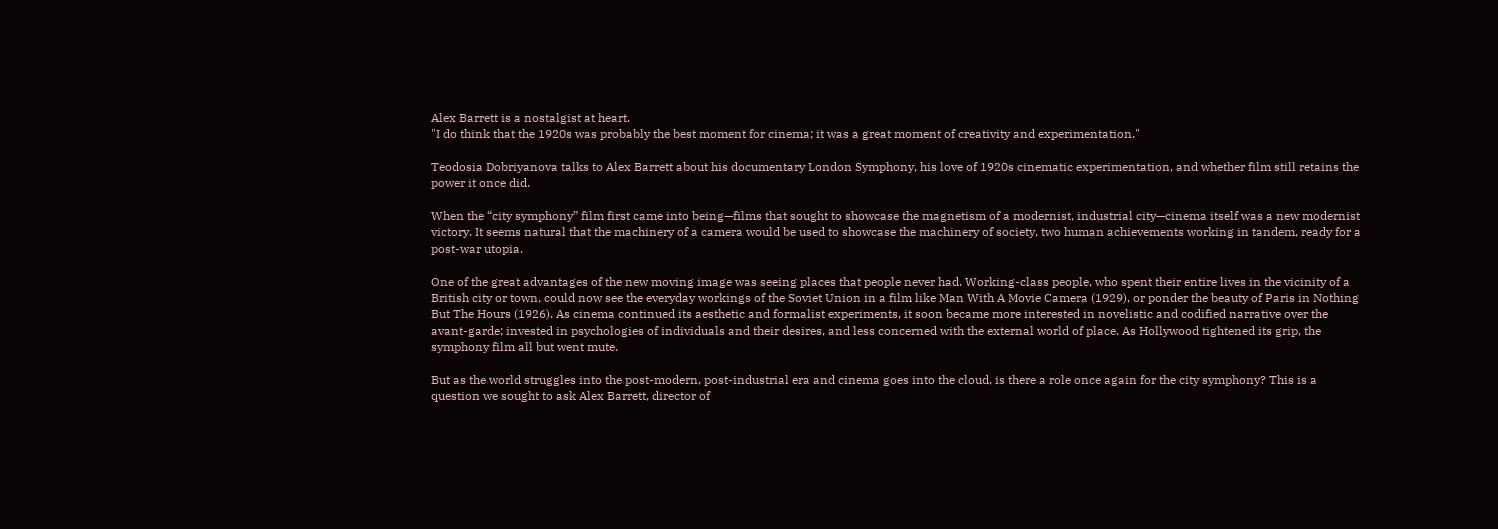Alex Barrett is a nostalgist at heart.
"I do think that the 1920s was probably the best moment for cinema; it was a great moment of creativity and experimentation."

Teodosia Dobriyanova talks to Alex Barrett about his documentary London Symphony, his love of 1920s cinematic experimentation, and whether film still retains the power it once did.

When the “city symphony” film first came into being—films that sought to showcase the magnetism of a modernist, industrial city—cinema itself was a new modernist victory. It seems natural that the machinery of a camera would be used to showcase the machinery of society, two human achievements working in tandem, ready for a post-war utopia.

One of the great advantages of the new moving image was seeing places that people never had. Working-class people, who spent their entire lives in the vicinity of a British city or town, could now see the everyday workings of the Soviet Union in a film like Man With A Movie Camera (1929), or ponder the beauty of Paris in Nothing But The Hours (1926). As cinema continued its aesthetic and formalist experiments, it soon became more interested in novelistic and codified narrative over the avant-garde; invested in psychologies of individuals and their desires, and less concerned with the external world of place. As Hollywood tightened its grip, the symphony film all but went mute.

But as the world struggles into the post-modern, post-industrial era and cinema goes into the cloud, is there a role once again for the city symphony? This is a question we sought to ask Alex Barrett, director of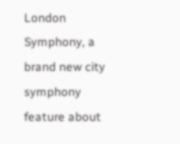London Symphony, a brand new city symphony feature about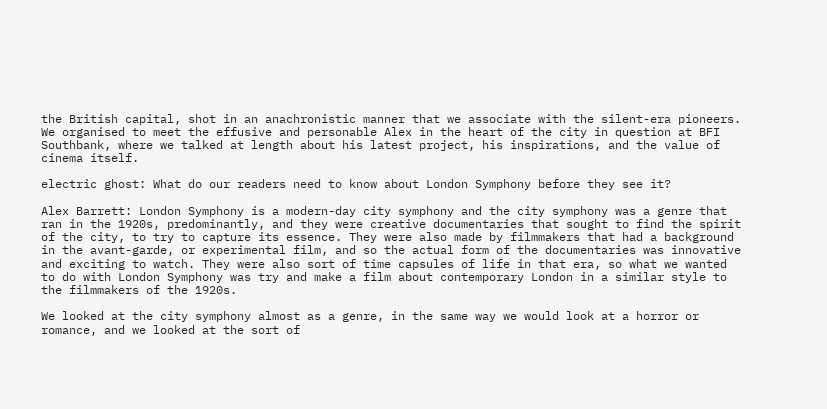the British capital, shot in an anachronistic manner that we associate with the silent-era pioneers. We organised to meet the effusive and personable Alex in the heart of the city in question at BFI Southbank, where we talked at length about his latest project, his inspirations, and the value of cinema itself.

electric ghost: What do our readers need to know about London Symphony before they see it?

Alex Barrett: London Symphony is a modern-day city symphony and the city symphony was a genre that ran in the 1920s, predominantly, and they were creative documentaries that sought to find the spirit of the city, to try to capture its essence. They were also made by filmmakers that had a background in the avant-garde, or experimental film, and so the actual form of the documentaries was innovative and exciting to watch. They were also sort of time capsules of life in that era, so what we wanted to do with London Symphony was try and make a film about contemporary London in a similar style to the filmmakers of the 1920s.

We looked at the city symphony almost as a genre, in the same way we would look at a horror or romance, and we looked at the sort of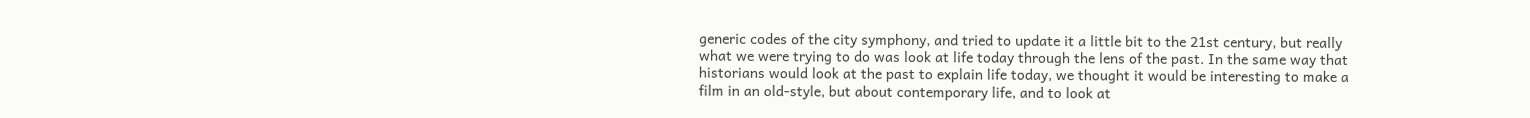generic codes of the city symphony, and tried to update it a little bit to the 21st century, but really what we were trying to do was look at life today through the lens of the past. In the same way that historians would look at the past to explain life today, we thought it would be interesting to make a film in an old-style, but about contemporary life, and to look at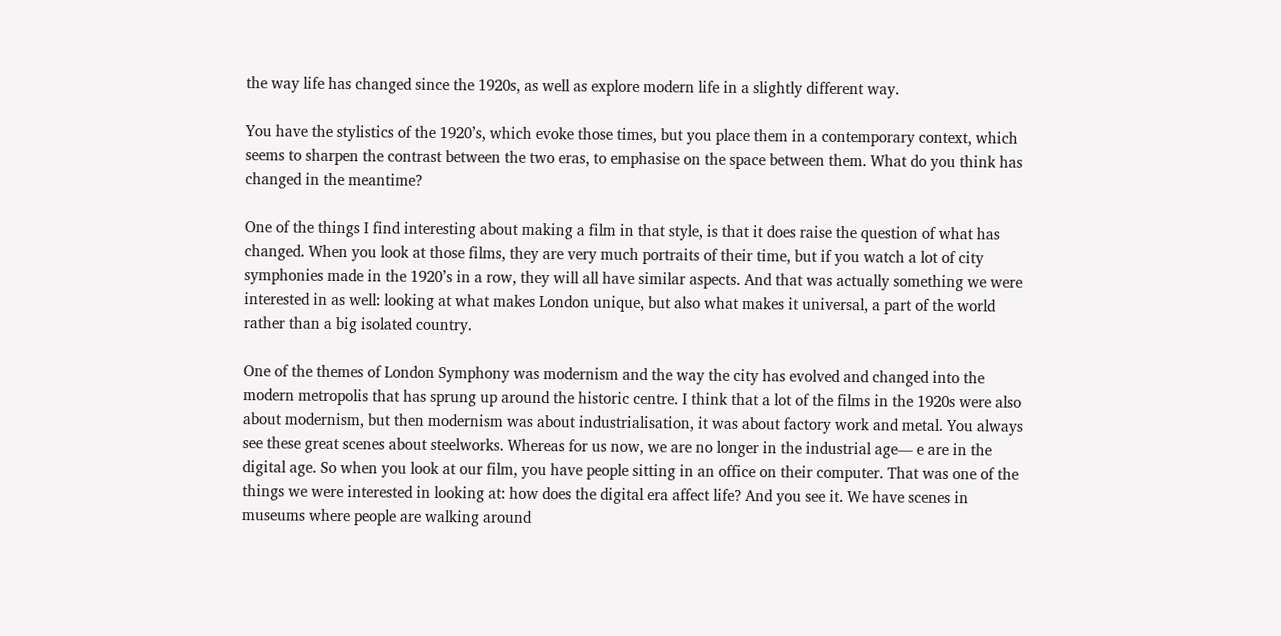the way life has changed since the 1920s, as well as explore modern life in a slightly different way.

You have the stylistics of the 1920’s, which evoke those times, but you place them in a contemporary context, which seems to sharpen the contrast between the two eras, to emphasise on the space between them. What do you think has changed in the meantime?

One of the things I find interesting about making a film in that style, is that it does raise the question of what has changed. When you look at those films, they are very much portraits of their time, but if you watch a lot of city symphonies made in the 1920’s in a row, they will all have similar aspects. And that was actually something we were interested in as well: looking at what makes London unique, but also what makes it universal, a part of the world rather than a big isolated country.

One of the themes of London Symphony was modernism and the way the city has evolved and changed into the modern metropolis that has sprung up around the historic centre. I think that a lot of the films in the 1920s were also about modernism, but then modernism was about industrialisation, it was about factory work and metal. You always see these great scenes about steelworks. Whereas for us now, we are no longer in the industrial age— e are in the digital age. So when you look at our film, you have people sitting in an office on their computer. That was one of the things we were interested in looking at: how does the digital era affect life? And you see it. We have scenes in museums where people are walking around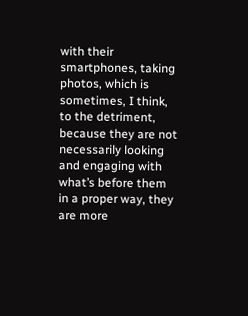with their smartphones, taking photos, which is sometimes, I think, to the detriment, because they are not necessarily looking and engaging with what’s before them in a proper way, they are more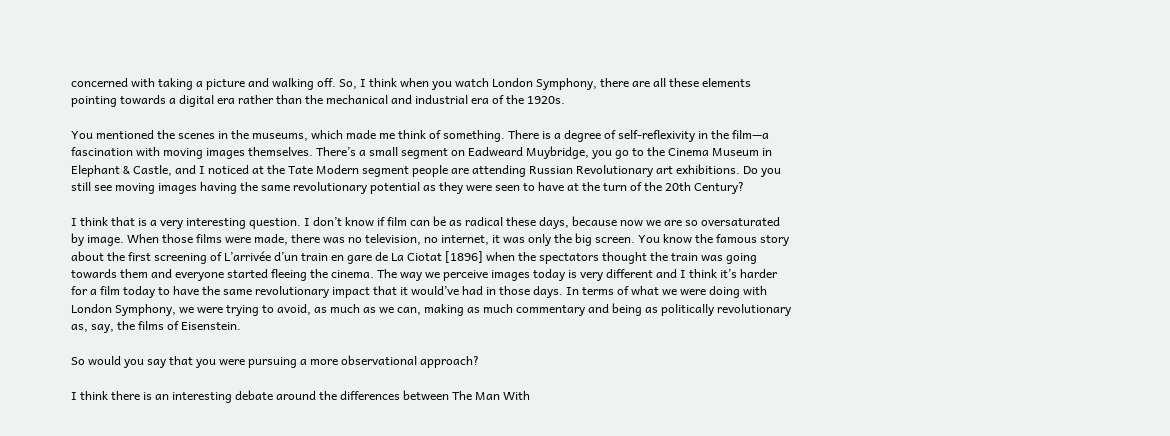concerned with taking a picture and walking off. So, I think when you watch London Symphony, there are all these elements pointing towards a digital era rather than the mechanical and industrial era of the 1920s.

You mentioned the scenes in the museums, which made me think of something. There is a degree of self-reflexivity in the film—a fascination with moving images themselves. There’s a small segment on Eadweard Muybridge, you go to the Cinema Museum in Elephant & Castle, and I noticed at the Tate Modern segment people are attending Russian Revolutionary art exhibitions. Do you still see moving images having the same revolutionary potential as they were seen to have at the turn of the 20th Century?

I think that is a very interesting question. I don’t know if film can be as radical these days, because now we are so oversaturated by image. When those films were made, there was no television, no internet, it was only the big screen. You know the famous story about the first screening of L’arrivée d’un train en gare de La Ciotat [1896] when the spectators thought the train was going towards them and everyone started fleeing the cinema. The way we perceive images today is very different and I think it’s harder for a film today to have the same revolutionary impact that it would’ve had in those days. In terms of what we were doing with London Symphony, we were trying to avoid, as much as we can, making as much commentary and being as politically revolutionary as, say, the films of Eisenstein.

So would you say that you were pursuing a more observational approach?

I think there is an interesting debate around the differences between The Man With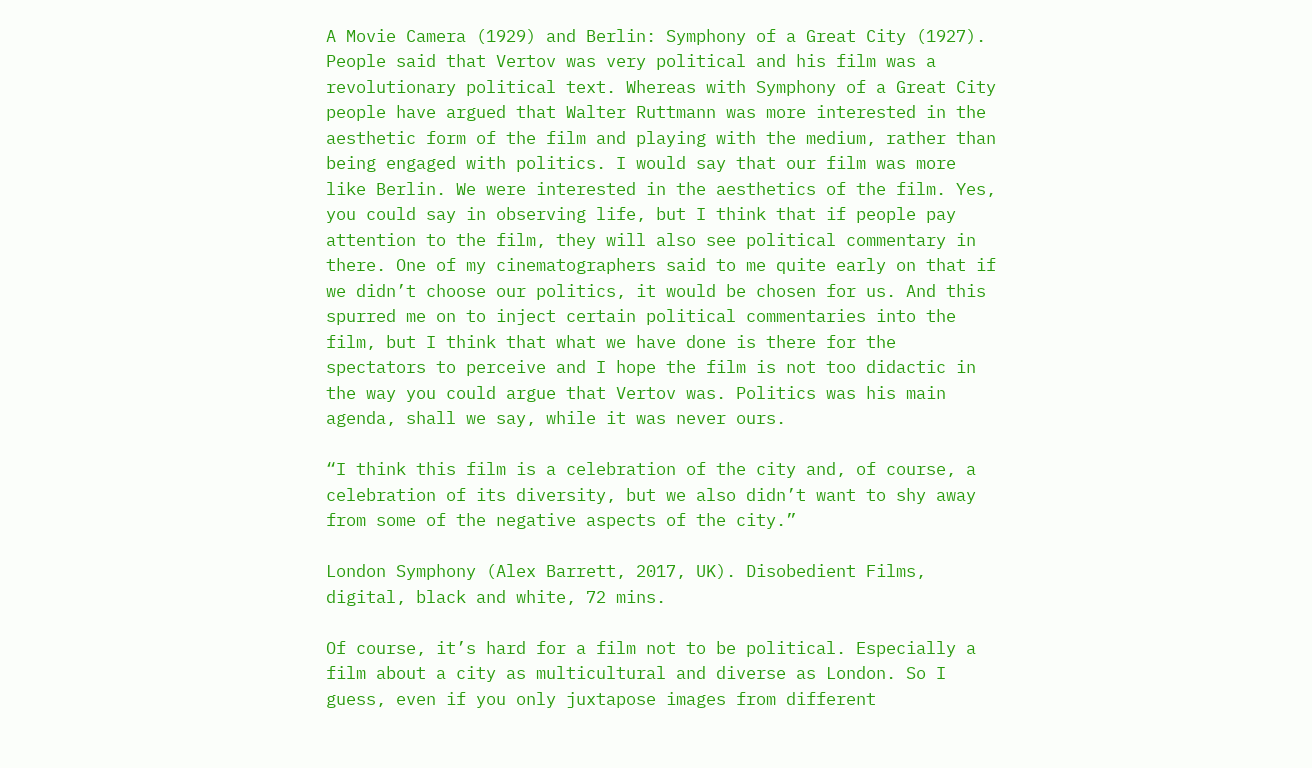A Movie Camera (1929) and Berlin: Symphony of a Great City (1927). People said that Vertov was very political and his film was a revolutionary political text. Whereas with Symphony of a Great City people have argued that Walter Ruttmann was more interested in the aesthetic form of the film and playing with the medium, rather than being engaged with politics. I would say that our film was more like Berlin. We were interested in the aesthetics of the film. Yes, you could say in observing life, but I think that if people pay attention to the film, they will also see political commentary in there. One of my cinematographers said to me quite early on that if we didn’t choose our politics, it would be chosen for us. And this spurred me on to inject certain political commentaries into the film, but I think that what we have done is there for the spectators to perceive and I hope the film is not too didactic in the way you could argue that Vertov was. Politics was his main agenda, shall we say, while it was never ours.

“I think this film is a celebration of the city and, of course, a celebration of its diversity, but we also didn’t want to shy away from some of the negative aspects of the city.”

London Symphony (Alex Barrett, 2017, UK). Disobedient Films, digital, black and white, 72 mins.

Of course, it’s hard for a film not to be political. Especially a film about a city as multicultural and diverse as London. So I guess, even if you only juxtapose images from different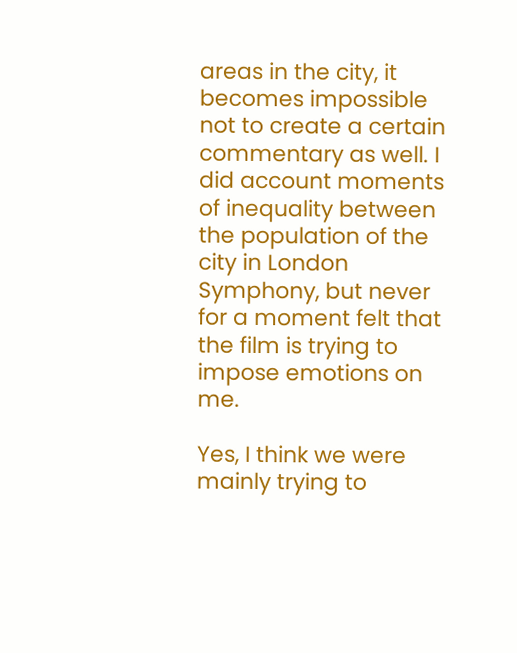areas in the city, it becomes impossible not to create a certain commentary as well. I did account moments of inequality between the population of the city in London Symphony, but never for a moment felt that the film is trying to impose emotions on me.

Yes, I think we were mainly trying to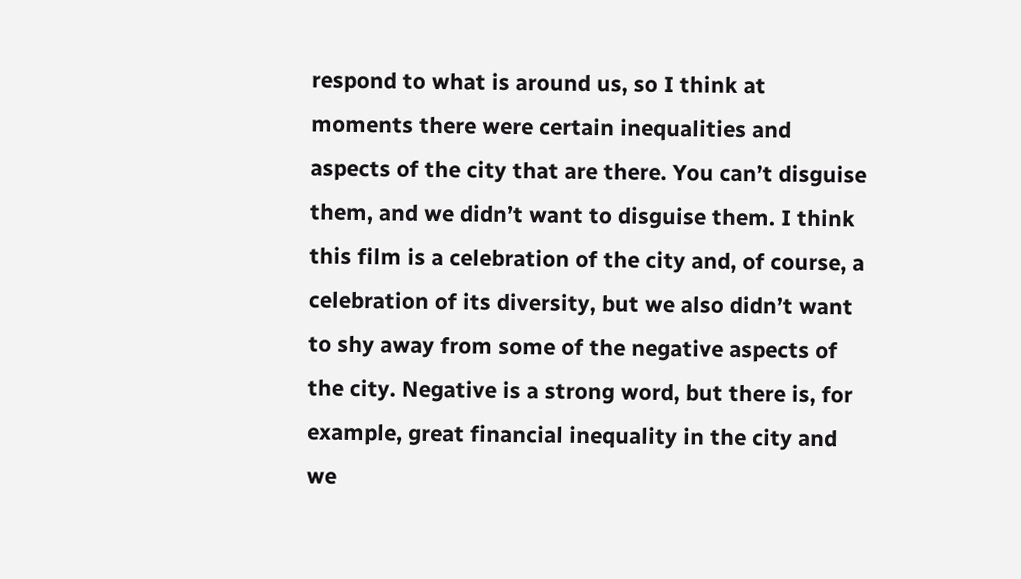respond to what is around us, so I think at moments there were certain inequalities and aspects of the city that are there. You can’t disguise them, and we didn’t want to disguise them. I think this film is a celebration of the city and, of course, a celebration of its diversity, but we also didn’t want to shy away from some of the negative aspects of the city. Negative is a strong word, but there is, for example, great financial inequality in the city and we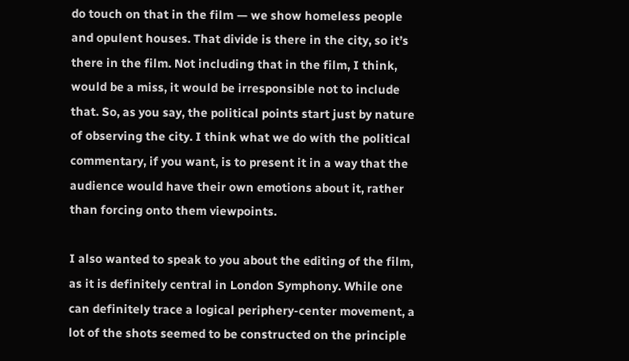do touch on that in the film — we show homeless people and opulent houses. That divide is there in the city, so it’s there in the film. Not including that in the film, I think, would be a miss, it would be irresponsible not to include that. So, as you say, the political points start just by nature of observing the city. I think what we do with the political commentary, if you want, is to present it in a way that the audience would have their own emotions about it, rather than forcing onto them viewpoints.

I also wanted to speak to you about the editing of the film, as it is definitely central in London Symphony. While one can definitely trace a logical periphery-center movement, a lot of the shots seemed to be constructed on the principle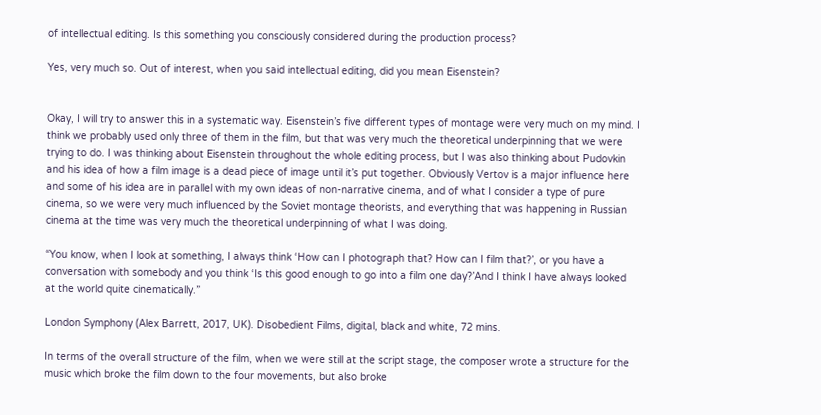of intellectual editing. Is this something you consciously considered during the production process?

Yes, very much so. Out of interest, when you said intellectual editing, did you mean Eisenstein?


Okay, I will try to answer this in a systematic way. Eisenstein’s five different types of montage were very much on my mind. I think we probably used only three of them in the film, but that was very much the theoretical underpinning that we were trying to do. I was thinking about Eisenstein throughout the whole editing process, but I was also thinking about Pudovkin and his idea of how a film image is a dead piece of image until it’s put together. Obviously Vertov is a major influence here and some of his idea are in parallel with my own ideas of non-narrative cinema, and of what I consider a type of pure cinema, so we were very much influenced by the Soviet montage theorists, and everything that was happening in Russian cinema at the time was very much the theoretical underpinning of what I was doing.

“You know, when I look at something, I always think ‘How can I photograph that? How can I film that?’, or you have a conversation with somebody and you think ‘Is this good enough to go into a film one day?’And I think I have always looked at the world quite cinematically.”

London Symphony (Alex Barrett, 2017, UK). Disobedient Films, digital, black and white, 72 mins.

In terms of the overall structure of the film, when we were still at the script stage, the composer wrote a structure for the music which broke the film down to the four movements, but also broke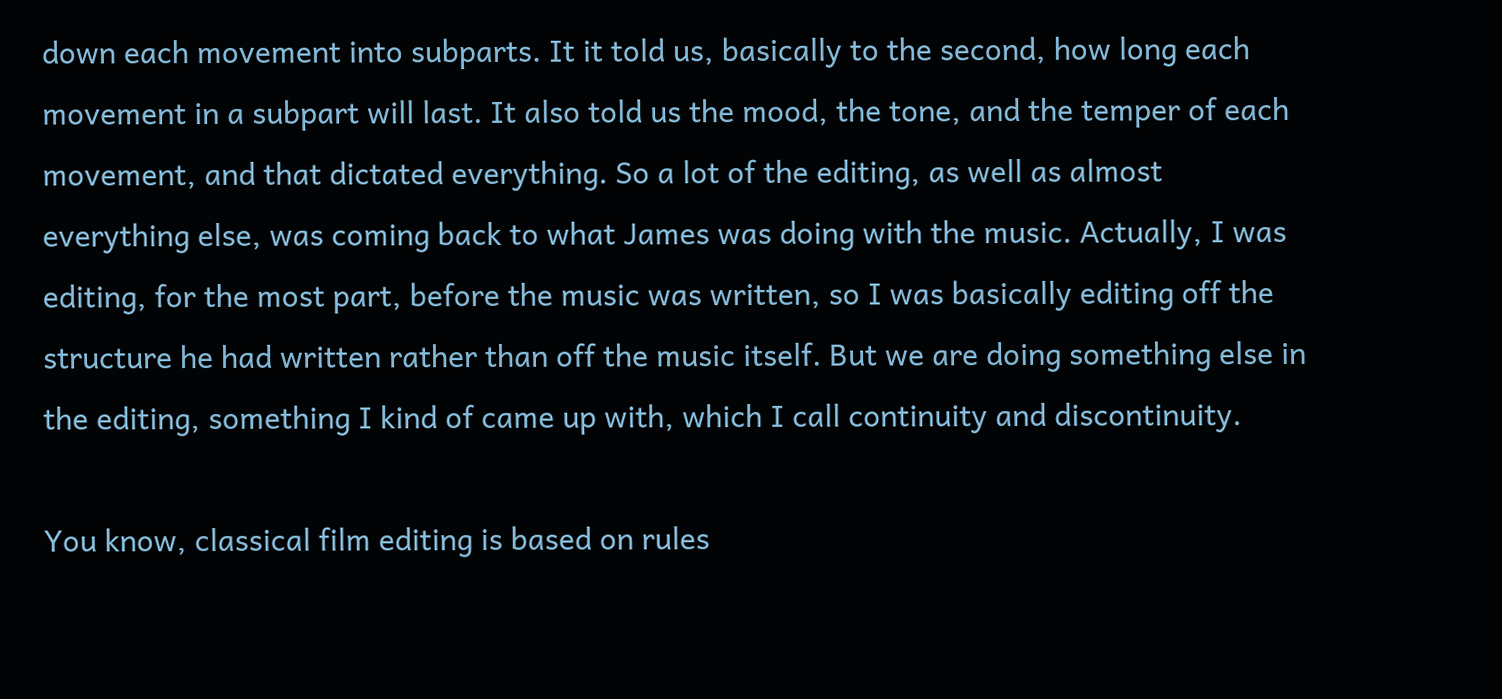down each movement into subparts. It it told us, basically to the second, how long each movement in a subpart will last. It also told us the mood, the tone, and the temper of each movement, and that dictated everything. So a lot of the editing, as well as almost everything else, was coming back to what James was doing with the music. Actually, I was editing, for the most part, before the music was written, so I was basically editing off the structure he had written rather than off the music itself. But we are doing something else in the editing, something I kind of came up with, which I call continuity and discontinuity.

You know, classical film editing is based on rules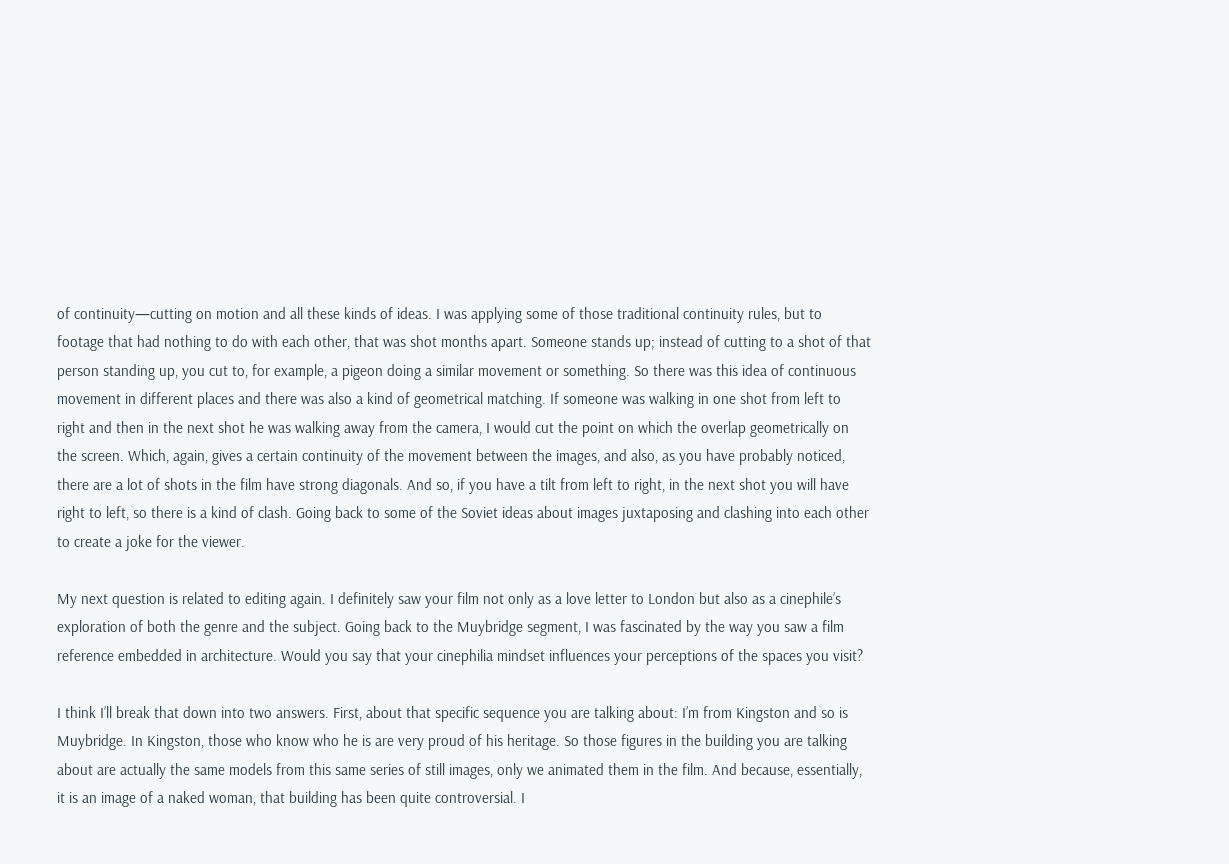of continuity—cutting on motion and all these kinds of ideas. I was applying some of those traditional continuity rules, but to footage that had nothing to do with each other, that was shot months apart. Someone stands up; instead of cutting to a shot of that person standing up, you cut to, for example, a pigeon doing a similar movement or something. So there was this idea of continuous movement in different places and there was also a kind of geometrical matching. If someone was walking in one shot from left to right and then in the next shot he was walking away from the camera, I would cut the point on which the overlap geometrically on the screen. Which, again, gives a certain continuity of the movement between the images, and also, as you have probably noticed, there are a lot of shots in the film have strong diagonals. And so, if you have a tilt from left to right, in the next shot you will have right to left, so there is a kind of clash. Going back to some of the Soviet ideas about images juxtaposing and clashing into each other to create a joke for the viewer.

My next question is related to editing again. I definitely saw your film not only as a love letter to London but also as a cinephile’s exploration of both the genre and the subject. Going back to the Muybridge segment, I was fascinated by the way you saw a film reference embedded in architecture. Would you say that your cinephilia mindset influences your perceptions of the spaces you visit?

I think I’ll break that down into two answers. First, about that specific sequence you are talking about: I’m from Kingston and so is Muybridge. In Kingston, those who know who he is are very proud of his heritage. So those figures in the building you are talking about are actually the same models from this same series of still images, only we animated them in the film. And because, essentially, it is an image of a naked woman, that building has been quite controversial. I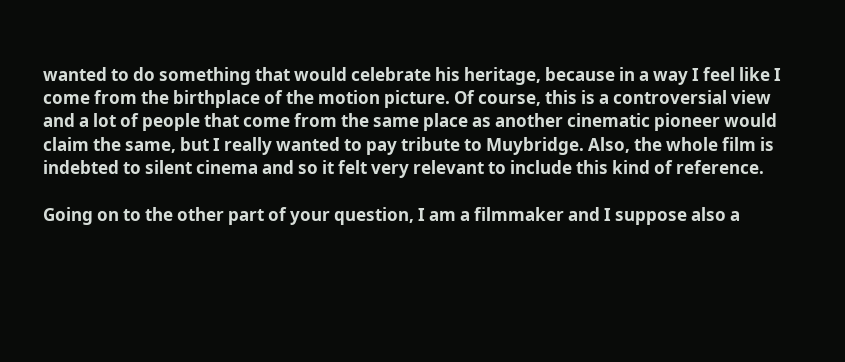wanted to do something that would celebrate his heritage, because in a way I feel like I come from the birthplace of the motion picture. Of course, this is a controversial view and a lot of people that come from the same place as another cinematic pioneer would claim the same, but I really wanted to pay tribute to Muybridge. Also, the whole film is indebted to silent cinema and so it felt very relevant to include this kind of reference.

Going on to the other part of your question, I am a filmmaker and I suppose also a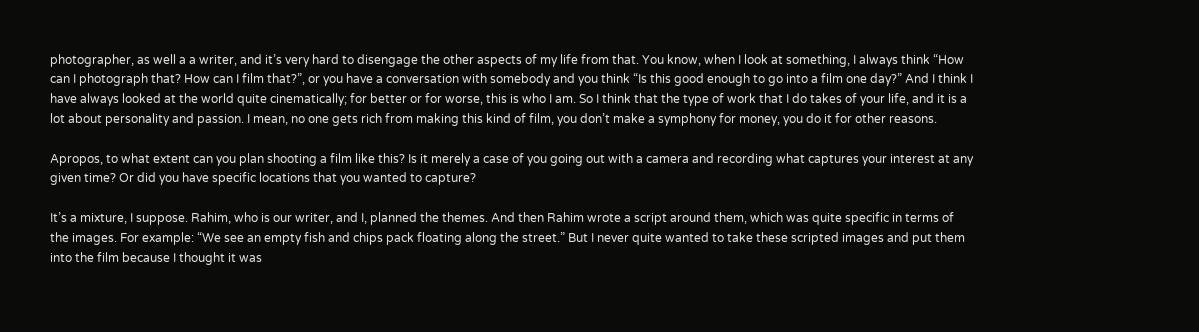photographer, as well a a writer, and it’s very hard to disengage the other aspects of my life from that. You know, when I look at something, I always think “How can I photograph that? How can I film that?”, or you have a conversation with somebody and you think “Is this good enough to go into a film one day?” And I think I have always looked at the world quite cinematically; for better or for worse, this is who I am. So I think that the type of work that I do takes of your life, and it is a lot about personality and passion. I mean, no one gets rich from making this kind of film, you don’t make a symphony for money, you do it for other reasons.

Apropos, to what extent can you plan shooting a film like this? Is it merely a case of you going out with a camera and recording what captures your interest at any given time? Or did you have specific locations that you wanted to capture?

It’s a mixture, I suppose. Rahim, who is our writer, and I, planned the themes. And then Rahim wrote a script around them, which was quite specific in terms of the images. For example: “We see an empty fish and chips pack floating along the street.” But I never quite wanted to take these scripted images and put them into the film because I thought it was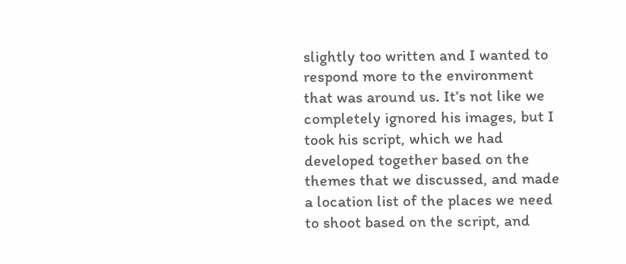slightly too written and I wanted to respond more to the environment that was around us. It’s not like we completely ignored his images, but I took his script, which we had developed together based on the themes that we discussed, and made a location list of the places we need to shoot based on the script, and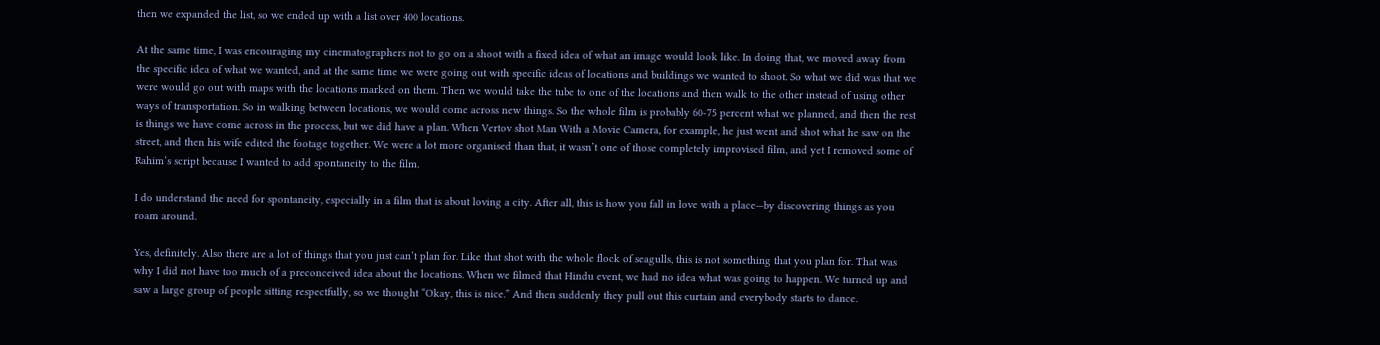then we expanded the list, so we ended up with a list over 400 locations.

At the same time, I was encouraging my cinematographers not to go on a shoot with a fixed idea of what an image would look like. In doing that, we moved away from the specific idea of what we wanted, and at the same time we were going out with specific ideas of locations and buildings we wanted to shoot. So what we did was that we were would go out with maps with the locations marked on them. Then we would take the tube to one of the locations and then walk to the other instead of using other ways of transportation. So in walking between locations, we would come across new things. So the whole film is probably 60-75 percent what we planned, and then the rest is things we have come across in the process, but we did have a plan. When Vertov shot Man With a Movie Camera, for example, he just went and shot what he saw on the street, and then his wife edited the footage together. We were a lot more organised than that, it wasn’t one of those completely improvised film, and yet I removed some of Rahim’s script because I wanted to add spontaneity to the film.

I do understand the need for spontaneity, especially in a film that is about loving a city. After all, this is how you fall in love with a place—by discovering things as you roam around.

Yes, definitely. Also there are a lot of things that you just can’t plan for. Like that shot with the whole flock of seagulls, this is not something that you plan for. That was why I did not have too much of a preconceived idea about the locations. When we filmed that Hindu event, we had no idea what was going to happen. We turned up and saw a large group of people sitting respectfully, so we thought “Okay, this is nice.” And then suddenly they pull out this curtain and everybody starts to dance.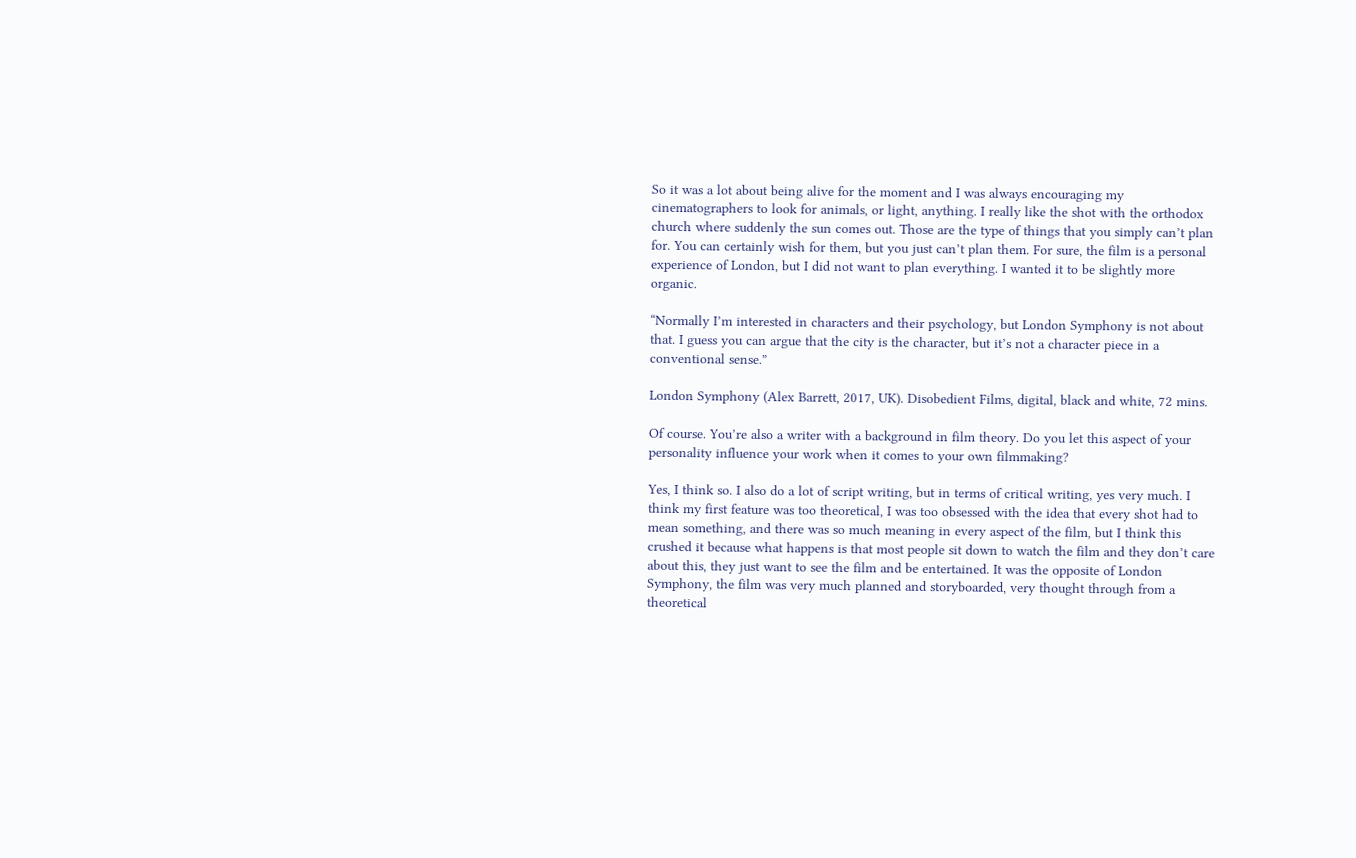So it was a lot about being alive for the moment and I was always encouraging my cinematographers to look for animals, or light, anything. I really like the shot with the orthodox church where suddenly the sun comes out. Those are the type of things that you simply can’t plan for. You can certainly wish for them, but you just can’t plan them. For sure, the film is a personal experience of London, but I did not want to plan everything. I wanted it to be slightly more organic.

“Normally I’m interested in characters and their psychology, but London Symphony is not about that. I guess you can argue that the city is the character, but it’s not a character piece in a conventional sense.”

London Symphony (Alex Barrett, 2017, UK). Disobedient Films, digital, black and white, 72 mins.

Of course. You’re also a writer with a background in film theory. Do you let this aspect of your personality influence your work when it comes to your own filmmaking?

Yes, I think so. I also do a lot of script writing, but in terms of critical writing, yes very much. I think my first feature was too theoretical, I was too obsessed with the idea that every shot had to mean something, and there was so much meaning in every aspect of the film, but I think this crushed it because what happens is that most people sit down to watch the film and they don’t care about this, they just want to see the film and be entertained. It was the opposite of London Symphony, the film was very much planned and storyboarded, very thought through from a theoretical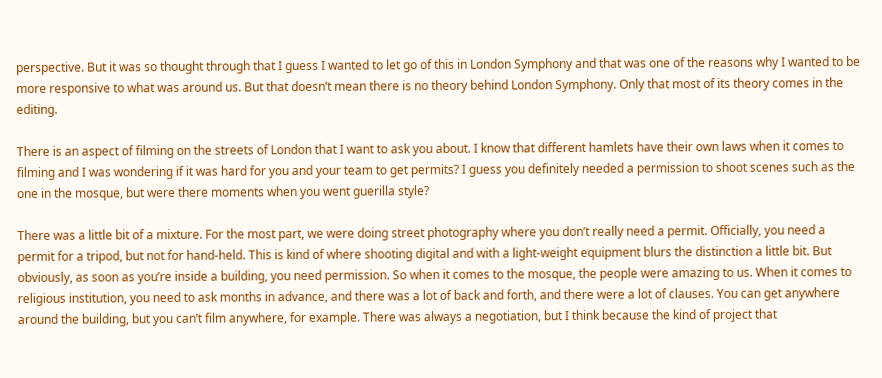perspective. But it was so thought through that I guess I wanted to let go of this in London Symphony and that was one of the reasons why I wanted to be more responsive to what was around us. But that doesn’t mean there is no theory behind London Symphony. Only that most of its theory comes in the editing.

There is an aspect of filming on the streets of London that I want to ask you about. I know that different hamlets have their own laws when it comes to filming and I was wondering if it was hard for you and your team to get permits? I guess you definitely needed a permission to shoot scenes such as the one in the mosque, but were there moments when you went guerilla style?

There was a little bit of a mixture. For the most part, we were doing street photography where you don’t really need a permit. Officially, you need a permit for a tripod, but not for hand-held. This is kind of where shooting digital and with a light-weight equipment blurs the distinction a little bit. But obviously, as soon as you’re inside a building, you need permission. So when it comes to the mosque, the people were amazing to us. When it comes to religious institution, you need to ask months in advance, and there was a lot of back and forth, and there were a lot of clauses. You can get anywhere around the building, but you can’t film anywhere, for example. There was always a negotiation, but I think because the kind of project that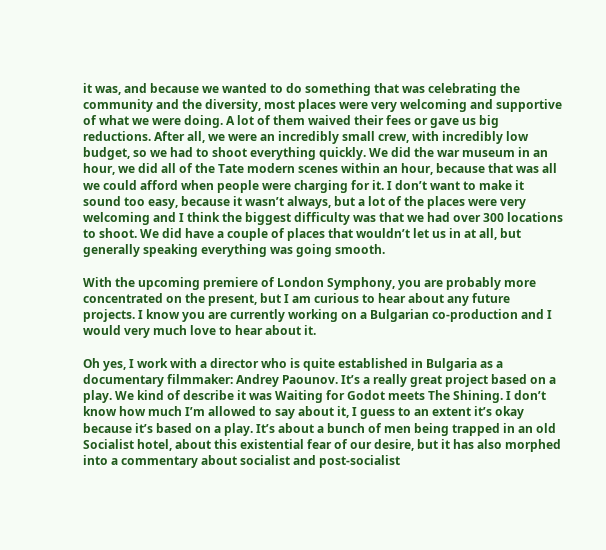it was, and because we wanted to do something that was celebrating the community and the diversity, most places were very welcoming and supportive of what we were doing. A lot of them waived their fees or gave us big reductions. After all, we were an incredibly small crew, with incredibly low budget, so we had to shoot everything quickly. We did the war museum in an hour, we did all of the Tate modern scenes within an hour, because that was all we could afford when people were charging for it. I don’t want to make it sound too easy, because it wasn’t always, but a lot of the places were very welcoming and I think the biggest difficulty was that we had over 300 locations to shoot. We did have a couple of places that wouldn’t let us in at all, but generally speaking everything was going smooth.

With the upcoming premiere of London Symphony, you are probably more concentrated on the present, but I am curious to hear about any future projects. I know you are currently working on a Bulgarian co-production and I would very much love to hear about it.

Oh yes, I work with a director who is quite established in Bulgaria as a documentary filmmaker: Andrey Paounov. It’s a really great project based on a play. We kind of describe it was Waiting for Godot meets The Shining. I don’t know how much I’m allowed to say about it, I guess to an extent it’s okay because it’s based on a play. It’s about a bunch of men being trapped in an old Socialist hotel, about this existential fear of our desire, but it has also morphed into a commentary about socialist and post-socialist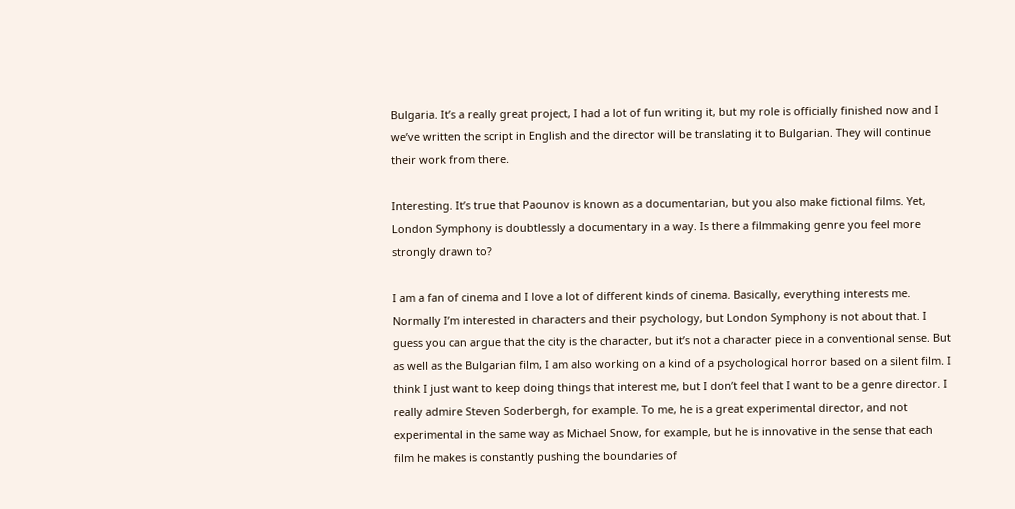Bulgaria. It’s a really great project, I had a lot of fun writing it, but my role is officially finished now and I we’ve written the script in English and the director will be translating it to Bulgarian. They will continue their work from there.

Interesting. It’s true that Paounov is known as a documentarian, but you also make fictional films. Yet, London Symphony is doubtlessly a documentary in a way. Is there a filmmaking genre you feel more strongly drawn to?

I am a fan of cinema and I love a lot of different kinds of cinema. Basically, everything interests me. Normally I’m interested in characters and their psychology, but London Symphony is not about that. I guess you can argue that the city is the character, but it’s not a character piece in a conventional sense. But as well as the Bulgarian film, I am also working on a kind of a psychological horror based on a silent film. I think I just want to keep doing things that interest me, but I don’t feel that I want to be a genre director. I really admire Steven Soderbergh, for example. To me, he is a great experimental director, and not experimental in the same way as Michael Snow, for example, but he is innovative in the sense that each film he makes is constantly pushing the boundaries of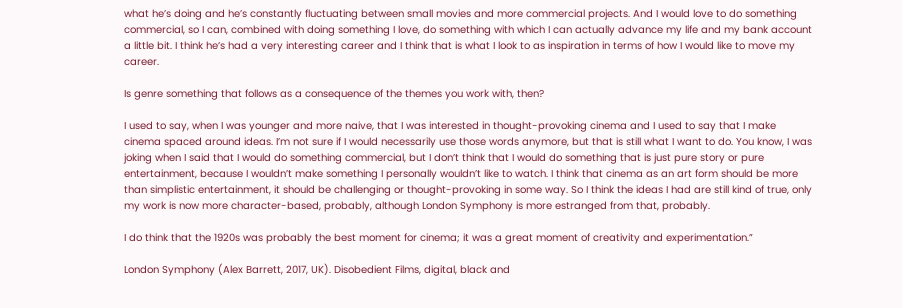what he’s doing and he’s constantly fluctuating between small movies and more commercial projects. And I would love to do something commercial, so I can, combined with doing something I love, do something with which I can actually advance my life and my bank account a little bit. I think he’s had a very interesting career and I think that is what I look to as inspiration in terms of how I would like to move my career.

Is genre something that follows as a consequence of the themes you work with, then?

I used to say, when I was younger and more naive, that I was interested in thought-provoking cinema and I used to say that I make cinema spaced around ideas. I’m not sure if I would necessarily use those words anymore, but that is still what I want to do. You know, I was joking when I said that I would do something commercial, but I don’t think that I would do something that is just pure story or pure entertainment, because I wouldn’t make something I personally wouldn’t like to watch. I think that cinema as an art form should be more than simplistic entertainment, it should be challenging or thought-provoking in some way. So I think the ideas I had are still kind of true, only my work is now more character-based, probably, although London Symphony is more estranged from that, probably.

I do think that the 1920s was probably the best moment for cinema; it was a great moment of creativity and experimentation.”

London Symphony (Alex Barrett, 2017, UK). Disobedient Films, digital, black and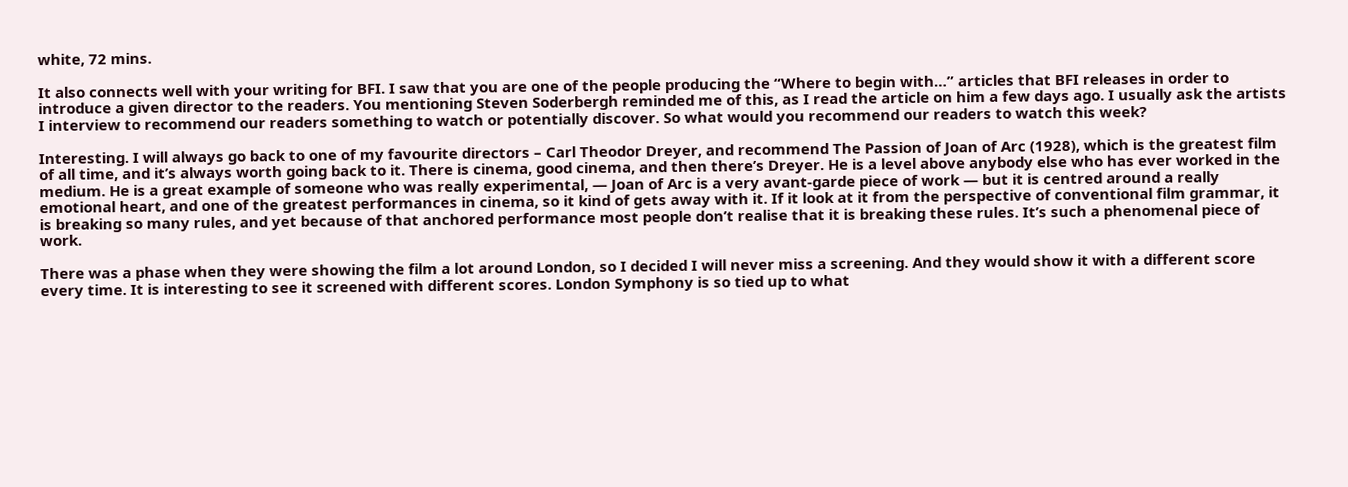white, 72 mins.

It also connects well with your writing for BFI. I saw that you are one of the people producing the “Where to begin with…” articles that BFI releases in order to introduce a given director to the readers. You mentioning Steven Soderbergh reminded me of this, as I read the article on him a few days ago. I usually ask the artists I interview to recommend our readers something to watch or potentially discover. So what would you recommend our readers to watch this week?

Interesting. I will always go back to one of my favourite directors – Carl Theodor Dreyer, and recommend The Passion of Joan of Arc (1928), which is the greatest film of all time, and it’s always worth going back to it. There is cinema, good cinema, and then there’s Dreyer. He is a level above anybody else who has ever worked in the medium. He is a great example of someone who was really experimental, — Joan of Arc is a very avant-garde piece of work — but it is centred around a really emotional heart, and one of the greatest performances in cinema, so it kind of gets away with it. If it look at it from the perspective of conventional film grammar, it is breaking so many rules, and yet because of that anchored performance most people don’t realise that it is breaking these rules. It’s such a phenomenal piece of work.

There was a phase when they were showing the film a lot around London, so I decided I will never miss a screening. And they would show it with a different score every time. It is interesting to see it screened with different scores. London Symphony is so tied up to what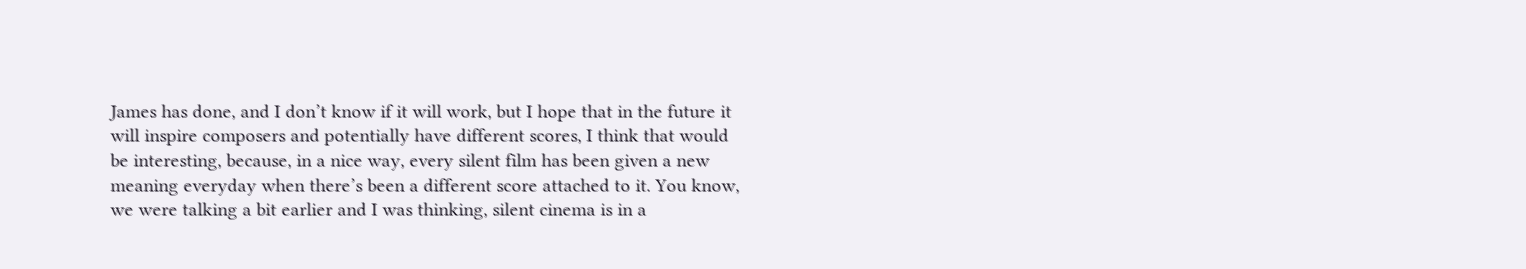James has done, and I don’t know if it will work, but I hope that in the future it will inspire composers and potentially have different scores, I think that would be interesting, because, in a nice way, every silent film has been given a new meaning everyday when there’s been a different score attached to it. You know, we were talking a bit earlier and I was thinking, silent cinema is in a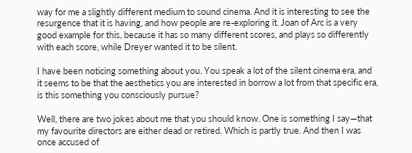way for me a slightly different medium to sound cinema. And it is interesting to see the resurgence that it is having, and how people are re-exploring it. Joan of Arc is a very good example for this, because it has so many different scores, and plays so differently with each score, while Dreyer wanted it to be silent.

I have been noticing something about you. You speak a lot of the silent cinema era, and it seems to be that the aesthetics you are interested in borrow a lot from that specific era, is this something you consciously pursue?

Well, there are two jokes about me that you should know. One is something I say—that my favourite directors are either dead or retired. Which is partly true. And then I was once accused of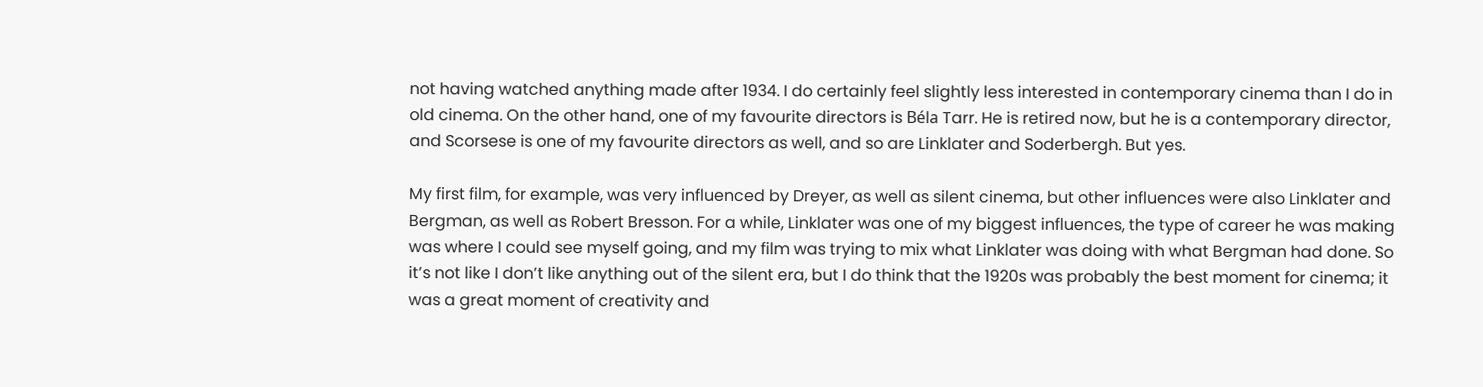not having watched anything made after 1934. I do certainly feel slightly less interested in contemporary cinema than I do in old cinema. On the other hand, one of my favourite directors is Béla Tarr. He is retired now, but he is a contemporary director, and Scorsese is one of my favourite directors as well, and so are Linklater and Soderbergh. But yes.

My first film, for example, was very influenced by Dreyer, as well as silent cinema, but other influences were also Linklater and Bergman, as well as Robert Bresson. For a while, Linklater was one of my biggest influences, the type of career he was making was where I could see myself going, and my film was trying to mix what Linklater was doing with what Bergman had done. So it’s not like I don’t like anything out of the silent era, but I do think that the 1920s was probably the best moment for cinema; it was a great moment of creativity and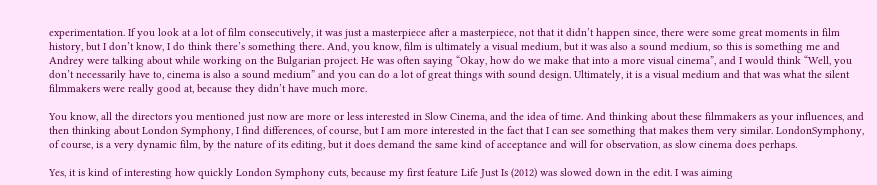experimentation. If you look at a lot of film consecutively, it was just a masterpiece after a masterpiece, not that it didn’t happen since, there were some great moments in film history, but I don’t know, I do think there’s something there. And, you know, film is ultimately a visual medium, but it was also a sound medium, so this is something me and Andrey were talking about while working on the Bulgarian project. He was often saying “Okay, how do we make that into a more visual cinema”, and I would think “Well, you don’t necessarily have to, cinema is also a sound medium” and you can do a lot of great things with sound design. Ultimately, it is a visual medium and that was what the silent filmmakers were really good at, because they didn’t have much more.

You know, all the directors you mentioned just now are more or less interested in Slow Cinema, and the idea of time. And thinking about these filmmakers as your influences, and then thinking about London Symphony, I find differences, of course, but I am more interested in the fact that I can see something that makes them very similar. LondonSymphony, of course, is a very dynamic film, by the nature of its editing, but it does demand the same kind of acceptance and will for observation, as slow cinema does perhaps.

Yes, it is kind of interesting how quickly London Symphony cuts, because my first feature Life Just Is (2012) was slowed down in the edit. I was aiming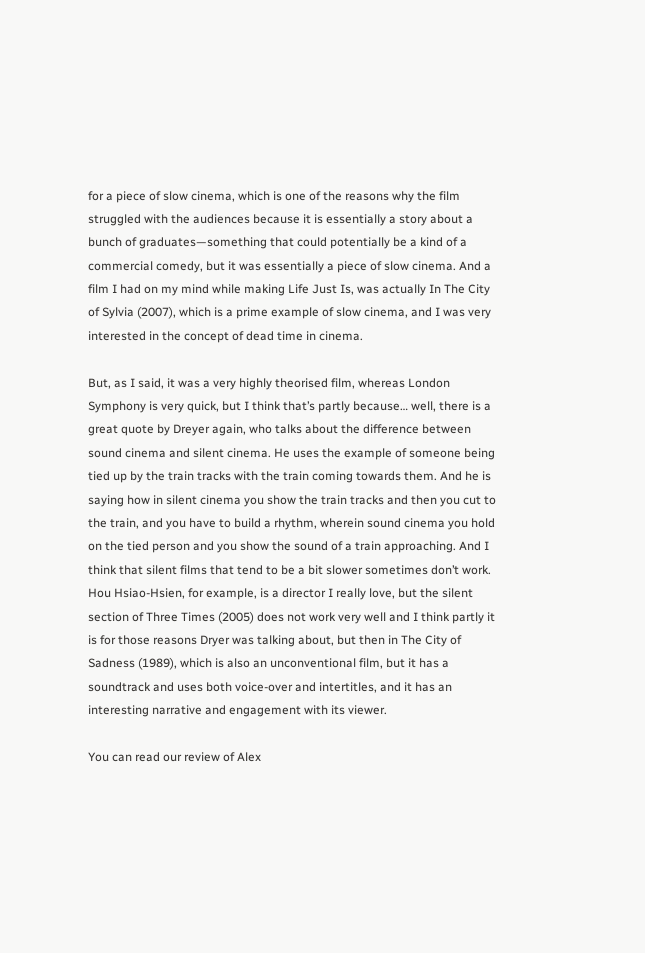for a piece of slow cinema, which is one of the reasons why the film struggled with the audiences because it is essentially a story about a bunch of graduates—something that could potentially be a kind of a commercial comedy, but it was essentially a piece of slow cinema. And a film I had on my mind while making Life Just Is, was actually In The City of Sylvia (2007), which is a prime example of slow cinema, and I was very interested in the concept of dead time in cinema.

But, as I said, it was a very highly theorised film, whereas London Symphony is very quick, but I think that’s partly because… well, there is a great quote by Dreyer again, who talks about the difference between sound cinema and silent cinema. He uses the example of someone being tied up by the train tracks with the train coming towards them. And he is saying how in silent cinema you show the train tracks and then you cut to the train, and you have to build a rhythm, wherein sound cinema you hold on the tied person and you show the sound of a train approaching. And I think that silent films that tend to be a bit slower sometimes don’t work. Hou Hsiao-Hsien, for example, is a director I really love, but the silent section of Three Times (2005) does not work very well and I think partly it is for those reasons Dryer was talking about, but then in The City of Sadness (1989), which is also an unconventional film, but it has a soundtrack and uses both voice-over and intertitles, and it has an interesting narrative and engagement with its viewer.

You can read our review of Alex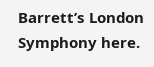Barrett’s London Symphony here.